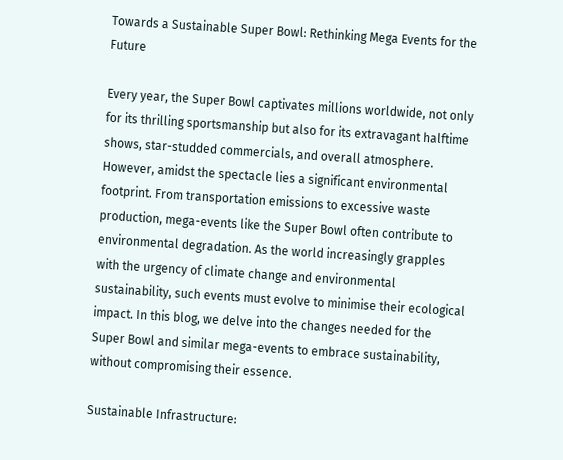Towards a Sustainable Super Bowl: Rethinking Mega Events for the Future

Every year, the Super Bowl captivates millions worldwide, not only for its thrilling sportsmanship but also for its extravagant halftime shows, star-studded commercials, and overall atmosphere. However, amidst the spectacle lies a significant environmental footprint. From transportation emissions to excessive waste production, mega-events like the Super Bowl often contribute to environmental degradation. As the world increasingly grapples with the urgency of climate change and environmental sustainability, such events must evolve to minimise their ecological impact. In this blog, we delve into the changes needed for the Super Bowl and similar mega-events to embrace sustainability, without compromising their essence.

Sustainable Infrastructure: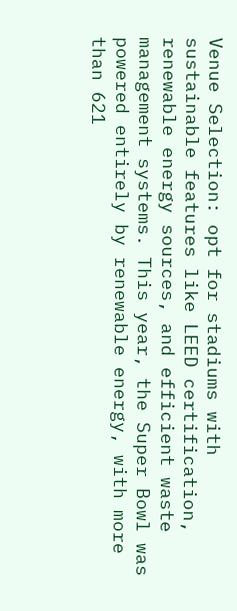Venue Selection: opt for stadiums with sustainable features like LEED certification, renewable energy sources, and efficient waste management systems. This year, the Super Bowl was powered entirely by renewable energy, with more than 621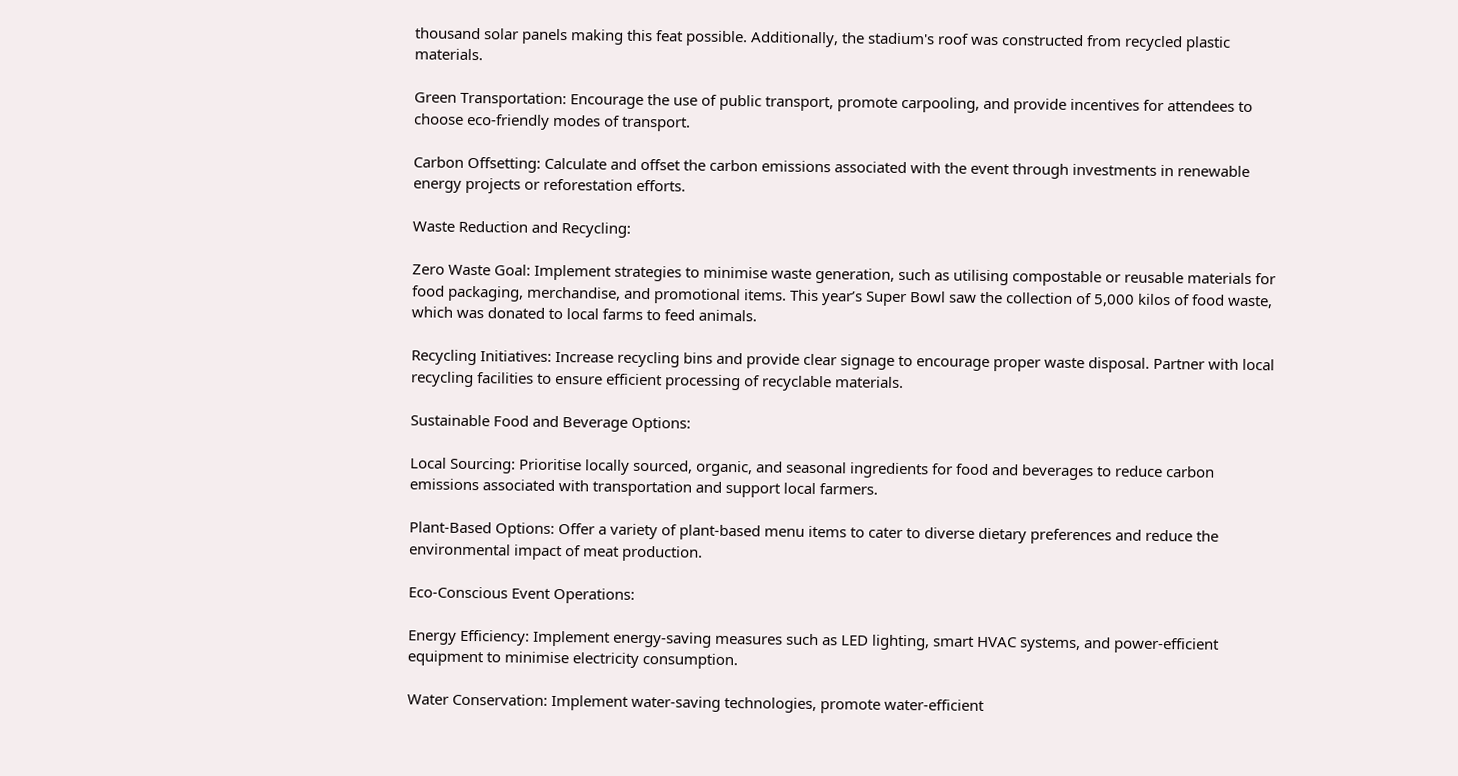thousand solar panels making this feat possible. Additionally, the stadium's roof was constructed from recycled plastic materials.

Green Transportation: Encourage the use of public transport, promote carpooling, and provide incentives for attendees to choose eco-friendly modes of transport.

Carbon Offsetting: Calculate and offset the carbon emissions associated with the event through investments in renewable energy projects or reforestation efforts.

Waste Reduction and Recycling:

Zero Waste Goal: Implement strategies to minimise waste generation, such as utilising compostable or reusable materials for food packaging, merchandise, and promotional items. This year’s Super Bowl saw the collection of 5,000 kilos of food waste, which was donated to local farms to feed animals.

Recycling Initiatives: Increase recycling bins and provide clear signage to encourage proper waste disposal. Partner with local recycling facilities to ensure efficient processing of recyclable materials.

Sustainable Food and Beverage Options:

Local Sourcing: Prioritise locally sourced, organic, and seasonal ingredients for food and beverages to reduce carbon emissions associated with transportation and support local farmers.

Plant-Based Options: Offer a variety of plant-based menu items to cater to diverse dietary preferences and reduce the environmental impact of meat production.

Eco-Conscious Event Operations:

Energy Efficiency: Implement energy-saving measures such as LED lighting, smart HVAC systems, and power-efficient equipment to minimise electricity consumption.

Water Conservation: Implement water-saving technologies, promote water-efficient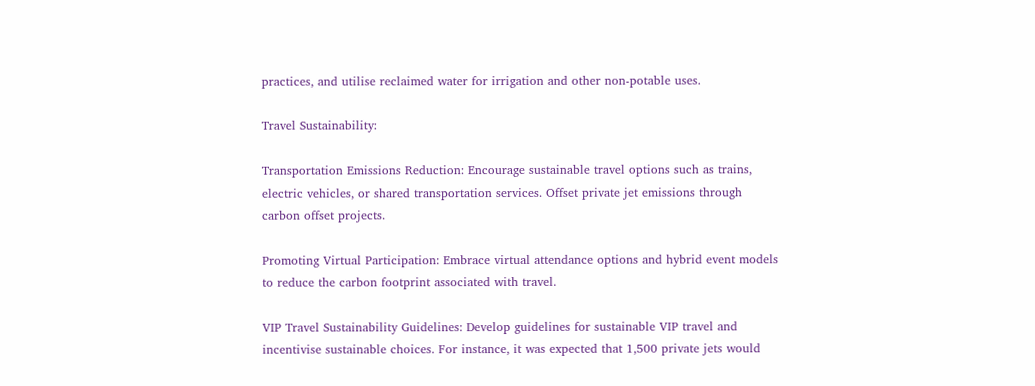practices, and utilise reclaimed water for irrigation and other non-potable uses.

Travel Sustainability:

Transportation Emissions Reduction: Encourage sustainable travel options such as trains, electric vehicles, or shared transportation services. Offset private jet emissions through carbon offset projects.

Promoting Virtual Participation: Embrace virtual attendance options and hybrid event models to reduce the carbon footprint associated with travel.

VIP Travel Sustainability Guidelines: Develop guidelines for sustainable VIP travel and incentivise sustainable choices. For instance, it was expected that 1,500 private jets would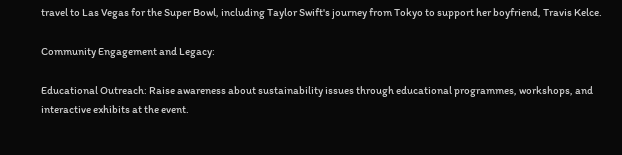travel to Las Vegas for the Super Bowl, including Taylor Swift's journey from Tokyo to support her boyfriend, Travis Kelce.

Community Engagement and Legacy:

Educational Outreach: Raise awareness about sustainability issues through educational programmes, workshops, and interactive exhibits at the event.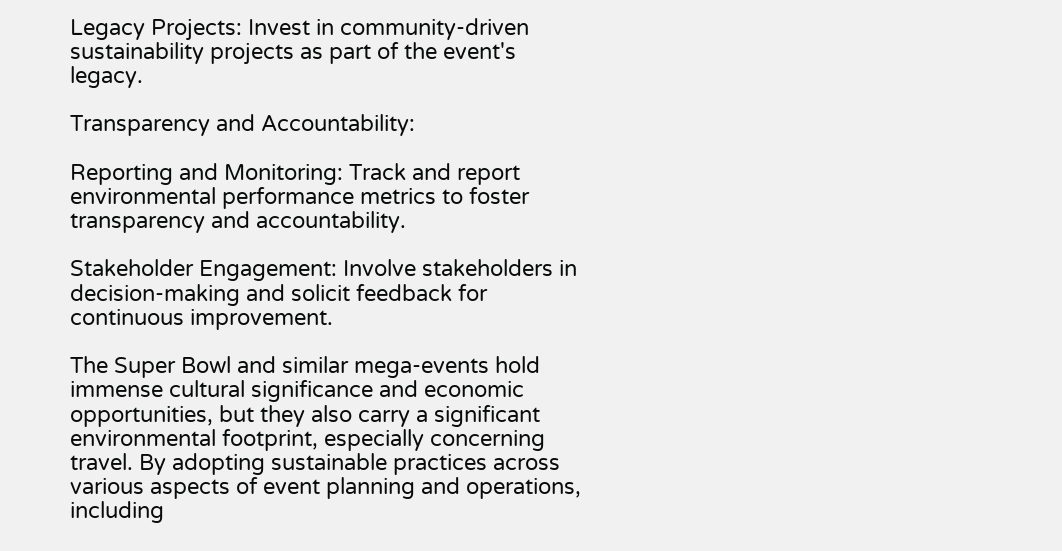Legacy Projects: Invest in community-driven sustainability projects as part of the event's legacy.

Transparency and Accountability:

Reporting and Monitoring: Track and report environmental performance metrics to foster transparency and accountability.

Stakeholder Engagement: Involve stakeholders in decision-making and solicit feedback for continuous improvement.

The Super Bowl and similar mega-events hold immense cultural significance and economic opportunities, but they also carry a significant environmental footprint, especially concerning travel. By adopting sustainable practices across various aspects of event planning and operations, including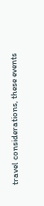travel considerations, these events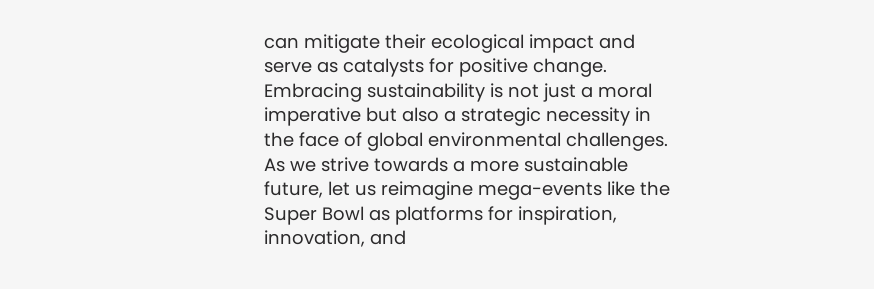can mitigate their ecological impact and serve as catalysts for positive change. Embracing sustainability is not just a moral imperative but also a strategic necessity in the face of global environmental challenges. As we strive towards a more sustainable future, let us reimagine mega-events like the Super Bowl as platforms for inspiration, innovation, and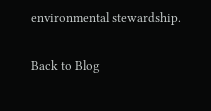environmental stewardship.

Back to Blog